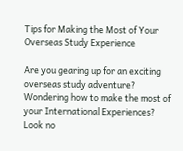Tips for Making the Most of Your Overseas Study Experience

Are you gearing up for an exciting overseas study adventure? Wondering how to make the most of your International Experiences? Look no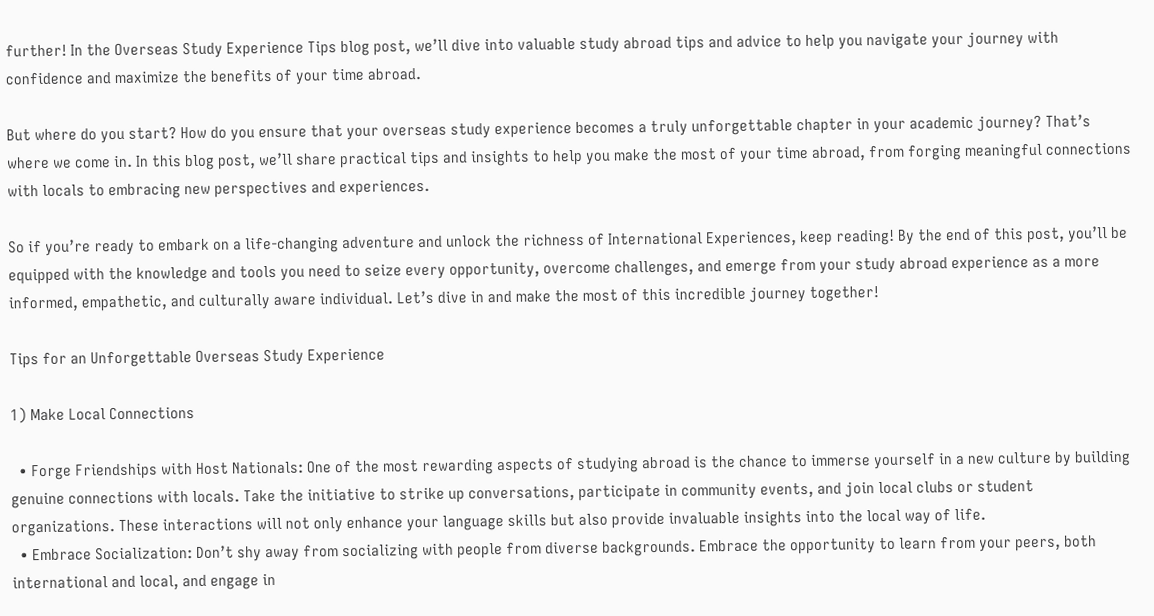further! In the Overseas Study Experience Tips blog post, we’ll dive into valuable study abroad tips and advice to help you navigate your journey with confidence and maximize the benefits of your time abroad.

But where do you start? How do you ensure that your overseas study experience becomes a truly unforgettable chapter in your academic journey? That’s where we come in. In this blog post, we’ll share practical tips and insights to help you make the most of your time abroad, from forging meaningful connections with locals to embracing new perspectives and experiences.

So if you’re ready to embark on a life-changing adventure and unlock the richness of International Experiences, keep reading! By the end of this post, you’ll be equipped with the knowledge and tools you need to seize every opportunity, overcome challenges, and emerge from your study abroad experience as a more informed, empathetic, and culturally aware individual. Let’s dive in and make the most of this incredible journey together!

Tips for an Unforgettable Overseas Study Experience

1) Make Local Connections

  • Forge Friendships with Host Nationals: One of the most rewarding aspects of studying abroad is the chance to immerse yourself in a new culture by building genuine connections with locals. Take the initiative to strike up conversations, participate in community events, and join local clubs or student organizations. These interactions will not only enhance your language skills but also provide invaluable insights into the local way of life.
  • Embrace Socialization: Don’t shy away from socializing with people from diverse backgrounds. Embrace the opportunity to learn from your peers, both international and local, and engage in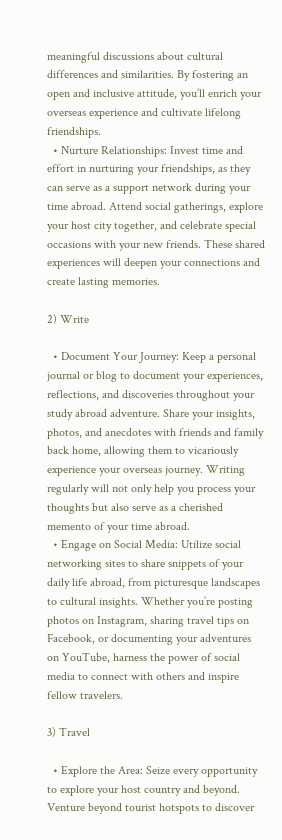meaningful discussions about cultural differences and similarities. By fostering an open and inclusive attitude, you’ll enrich your overseas experience and cultivate lifelong friendships.
  • Nurture Relationships: Invest time and effort in nurturing your friendships, as they can serve as a support network during your time abroad. Attend social gatherings, explore your host city together, and celebrate special occasions with your new friends. These shared experiences will deepen your connections and create lasting memories.

2) Write

  • Document Your Journey: Keep a personal journal or blog to document your experiences, reflections, and discoveries throughout your study abroad adventure. Share your insights, photos, and anecdotes with friends and family back home, allowing them to vicariously experience your overseas journey. Writing regularly will not only help you process your thoughts but also serve as a cherished memento of your time abroad.
  • Engage on Social Media: Utilize social networking sites to share snippets of your daily life abroad, from picturesque landscapes to cultural insights. Whether you’re posting photos on Instagram, sharing travel tips on Facebook, or documenting your adventures on YouTube, harness the power of social media to connect with others and inspire fellow travelers.

3) Travel

  • Explore the Area: Seize every opportunity to explore your host country and beyond. Venture beyond tourist hotspots to discover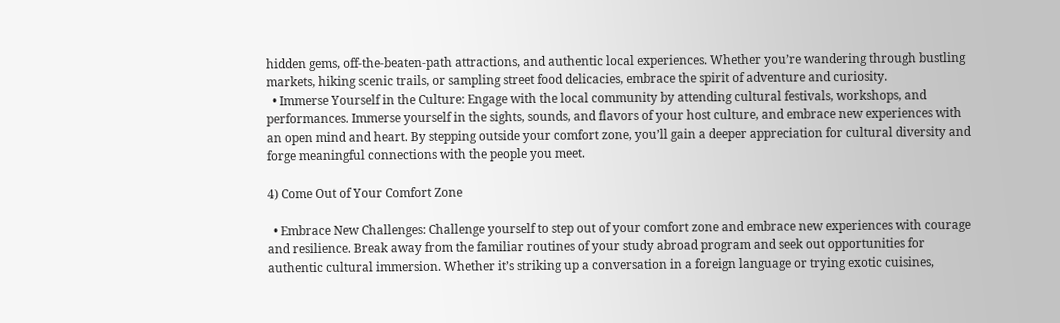hidden gems, off-the-beaten-path attractions, and authentic local experiences. Whether you’re wandering through bustling markets, hiking scenic trails, or sampling street food delicacies, embrace the spirit of adventure and curiosity.
  • Immerse Yourself in the Culture: Engage with the local community by attending cultural festivals, workshops, and performances. Immerse yourself in the sights, sounds, and flavors of your host culture, and embrace new experiences with an open mind and heart. By stepping outside your comfort zone, you’ll gain a deeper appreciation for cultural diversity and forge meaningful connections with the people you meet.

4) Come Out of Your Comfort Zone

  • Embrace New Challenges: Challenge yourself to step out of your comfort zone and embrace new experiences with courage and resilience. Break away from the familiar routines of your study abroad program and seek out opportunities for authentic cultural immersion. Whether it’s striking up a conversation in a foreign language or trying exotic cuisines,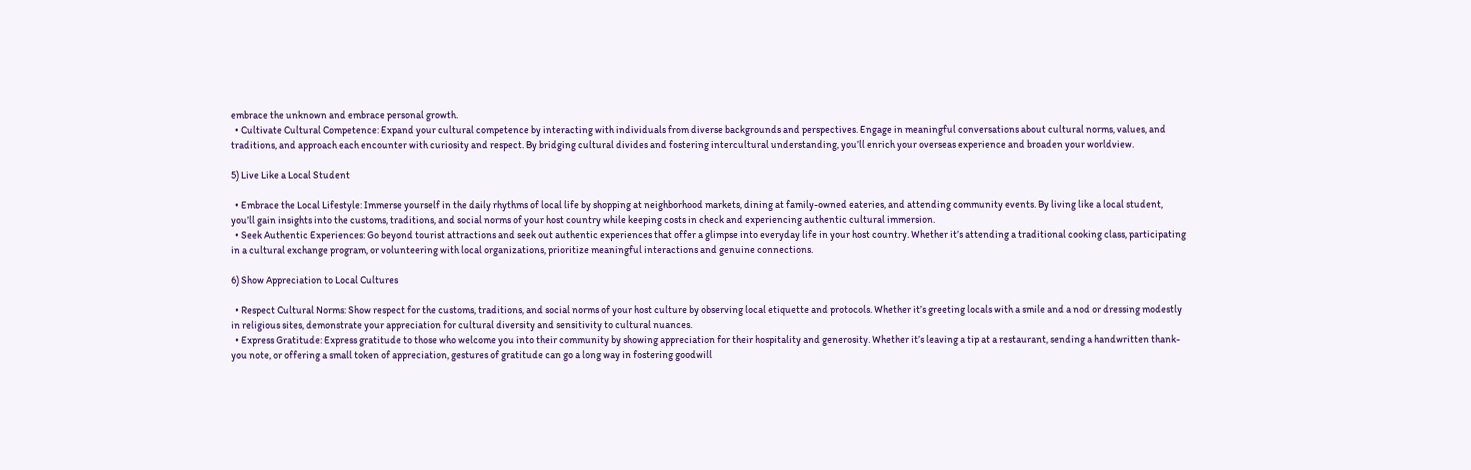embrace the unknown and embrace personal growth.
  • Cultivate Cultural Competence: Expand your cultural competence by interacting with individuals from diverse backgrounds and perspectives. Engage in meaningful conversations about cultural norms, values, and traditions, and approach each encounter with curiosity and respect. By bridging cultural divides and fostering intercultural understanding, you’ll enrich your overseas experience and broaden your worldview.

5) Live Like a Local Student

  • Embrace the Local Lifestyle: Immerse yourself in the daily rhythms of local life by shopping at neighborhood markets, dining at family-owned eateries, and attending community events. By living like a local student, you’ll gain insights into the customs, traditions, and social norms of your host country while keeping costs in check and experiencing authentic cultural immersion.
  • Seek Authentic Experiences: Go beyond tourist attractions and seek out authentic experiences that offer a glimpse into everyday life in your host country. Whether it’s attending a traditional cooking class, participating in a cultural exchange program, or volunteering with local organizations, prioritize meaningful interactions and genuine connections.

6) Show Appreciation to Local Cultures

  • Respect Cultural Norms: Show respect for the customs, traditions, and social norms of your host culture by observing local etiquette and protocols. Whether it’s greeting locals with a smile and a nod or dressing modestly in religious sites, demonstrate your appreciation for cultural diversity and sensitivity to cultural nuances.
  • Express Gratitude: Express gratitude to those who welcome you into their community by showing appreciation for their hospitality and generosity. Whether it’s leaving a tip at a restaurant, sending a handwritten thank-you note, or offering a small token of appreciation, gestures of gratitude can go a long way in fostering goodwill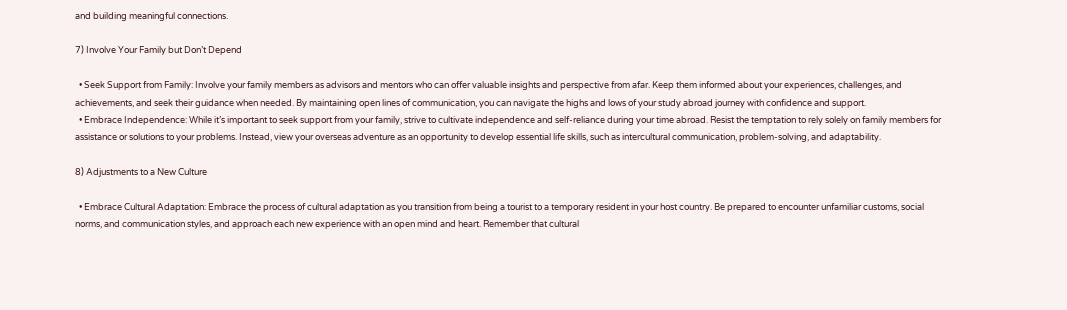and building meaningful connections.

7) Involve Your Family but Don’t Depend

  • Seek Support from Family: Involve your family members as advisors and mentors who can offer valuable insights and perspective from afar. Keep them informed about your experiences, challenges, and achievements, and seek their guidance when needed. By maintaining open lines of communication, you can navigate the highs and lows of your study abroad journey with confidence and support.
  • Embrace Independence: While it’s important to seek support from your family, strive to cultivate independence and self-reliance during your time abroad. Resist the temptation to rely solely on family members for assistance or solutions to your problems. Instead, view your overseas adventure as an opportunity to develop essential life skills, such as intercultural communication, problem-solving, and adaptability.

8) Adjustments to a New Culture

  • Embrace Cultural Adaptation: Embrace the process of cultural adaptation as you transition from being a tourist to a temporary resident in your host country. Be prepared to encounter unfamiliar customs, social norms, and communication styles, and approach each new experience with an open mind and heart. Remember that cultural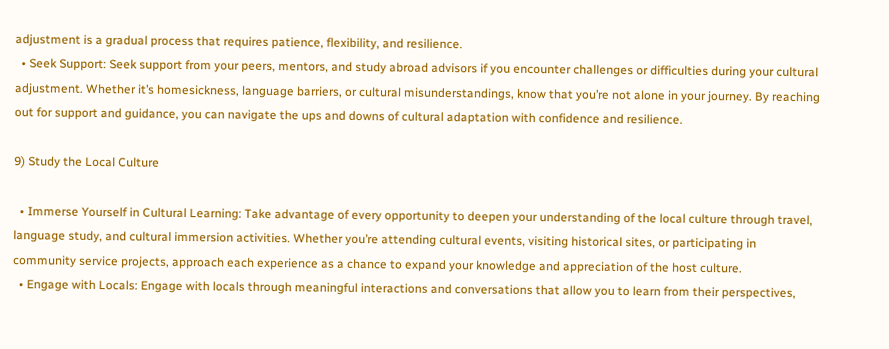adjustment is a gradual process that requires patience, flexibility, and resilience.
  • Seek Support: Seek support from your peers, mentors, and study abroad advisors if you encounter challenges or difficulties during your cultural adjustment. Whether it’s homesickness, language barriers, or cultural misunderstandings, know that you’re not alone in your journey. By reaching out for support and guidance, you can navigate the ups and downs of cultural adaptation with confidence and resilience.

9) Study the Local Culture

  • Immerse Yourself in Cultural Learning: Take advantage of every opportunity to deepen your understanding of the local culture through travel, language study, and cultural immersion activities. Whether you’re attending cultural events, visiting historical sites, or participating in community service projects, approach each experience as a chance to expand your knowledge and appreciation of the host culture.
  • Engage with Locals: Engage with locals through meaningful interactions and conversations that allow you to learn from their perspectives,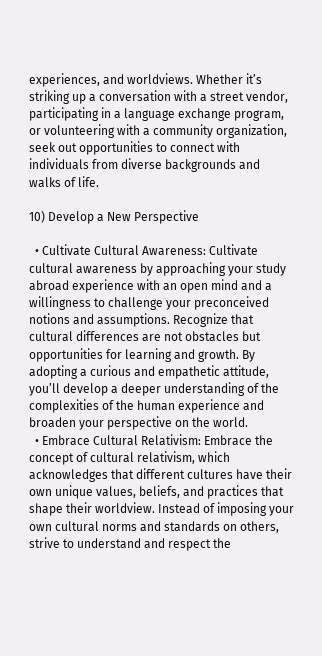experiences, and worldviews. Whether it’s striking up a conversation with a street vendor, participating in a language exchange program, or volunteering with a community organization, seek out opportunities to connect with individuals from diverse backgrounds and walks of life.

10) Develop a New Perspective

  • Cultivate Cultural Awareness: Cultivate cultural awareness by approaching your study abroad experience with an open mind and a willingness to challenge your preconceived notions and assumptions. Recognize that cultural differences are not obstacles but opportunities for learning and growth. By adopting a curious and empathetic attitude, you’ll develop a deeper understanding of the complexities of the human experience and broaden your perspective on the world.
  • Embrace Cultural Relativism: Embrace the concept of cultural relativism, which acknowledges that different cultures have their own unique values, beliefs, and practices that shape their worldview. Instead of imposing your own cultural norms and standards on others, strive to understand and respect the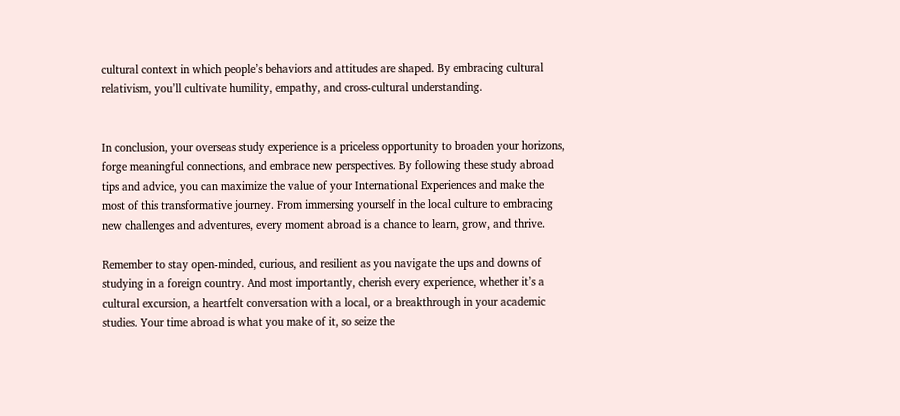cultural context in which people’s behaviors and attitudes are shaped. By embracing cultural relativism, you’ll cultivate humility, empathy, and cross-cultural understanding.


In conclusion, your overseas study experience is a priceless opportunity to broaden your horizons, forge meaningful connections, and embrace new perspectives. By following these study abroad tips and advice, you can maximize the value of your International Experiences and make the most of this transformative journey. From immersing yourself in the local culture to embracing new challenges and adventures, every moment abroad is a chance to learn, grow, and thrive.

Remember to stay open-minded, curious, and resilient as you navigate the ups and downs of studying in a foreign country. And most importantly, cherish every experience, whether it’s a cultural excursion, a heartfelt conversation with a local, or a breakthrough in your academic studies. Your time abroad is what you make of it, so seize the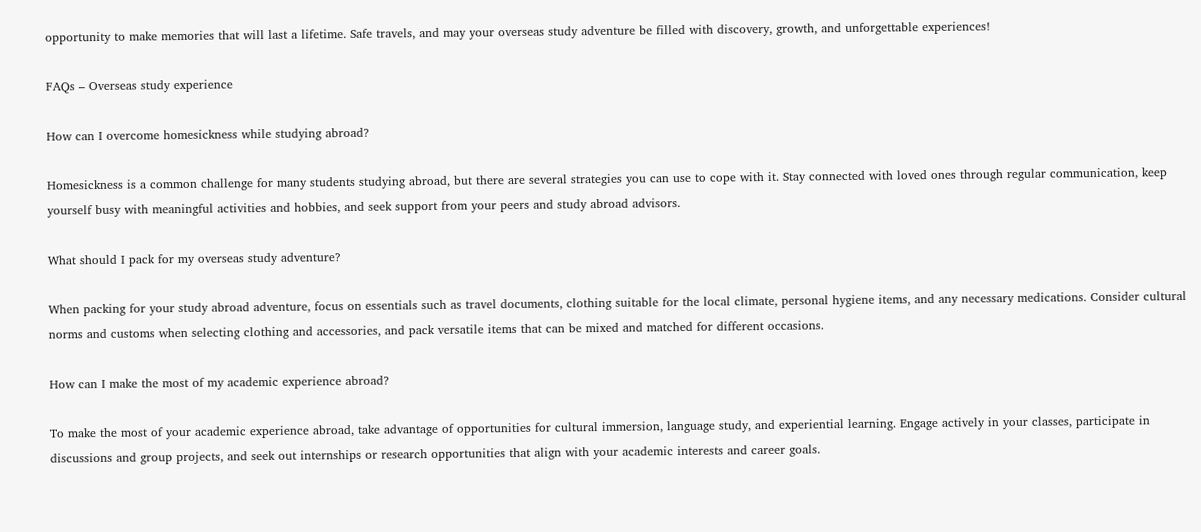opportunity to make memories that will last a lifetime. Safe travels, and may your overseas study adventure be filled with discovery, growth, and unforgettable experiences!

FAQs – Overseas study experience

How can I overcome homesickness while studying abroad?

Homesickness is a common challenge for many students studying abroad, but there are several strategies you can use to cope with it. Stay connected with loved ones through regular communication, keep yourself busy with meaningful activities and hobbies, and seek support from your peers and study abroad advisors.

What should I pack for my overseas study adventure?

When packing for your study abroad adventure, focus on essentials such as travel documents, clothing suitable for the local climate, personal hygiene items, and any necessary medications. Consider cultural norms and customs when selecting clothing and accessories, and pack versatile items that can be mixed and matched for different occasions.

How can I make the most of my academic experience abroad?

To make the most of your academic experience abroad, take advantage of opportunities for cultural immersion, language study, and experiential learning. Engage actively in your classes, participate in discussions and group projects, and seek out internships or research opportunities that align with your academic interests and career goals.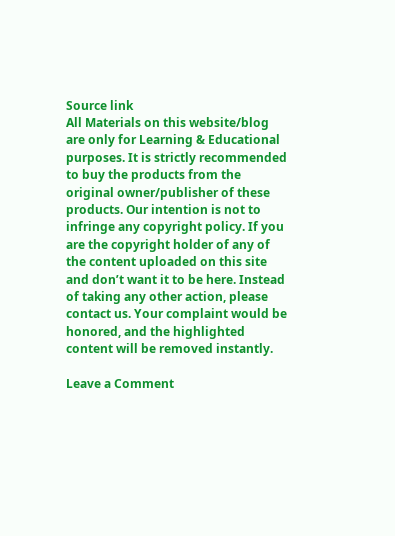Source link
All Materials on this website/blog are only for Learning & Educational purposes. It is strictly recommended to buy the products from the original owner/publisher of these products. Our intention is not to infringe any copyright policy. If you are the copyright holder of any of the content uploaded on this site and don’t want it to be here. Instead of taking any other action, please contact us. Your complaint would be honored, and the highlighted content will be removed instantly.

Leave a Comment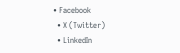• Facebook
  • X (Twitter)
  • LinkedIn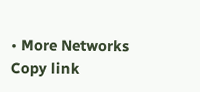• More Networks
Copy link